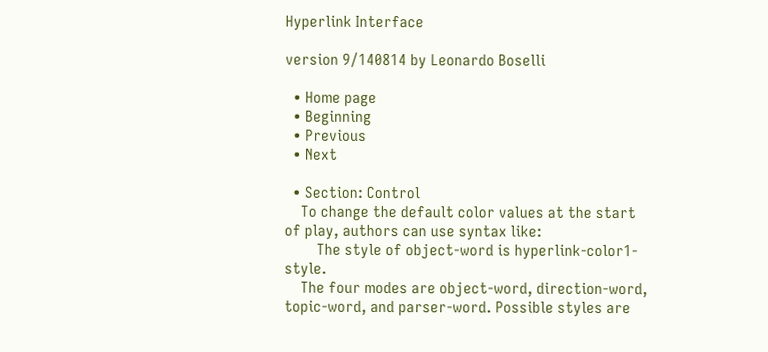Hyperlink Interface

version 9/140814 by Leonardo Boselli

  • Home page
  • Beginning
  • Previous
  • Next

  • Section: Control
    To change the default color values at the start of play, authors can use syntax like:
        The style of object-word is hyperlink-color1-style.
    The four modes are object-word, direction-word, topic-word, and parser-word. Possible styles are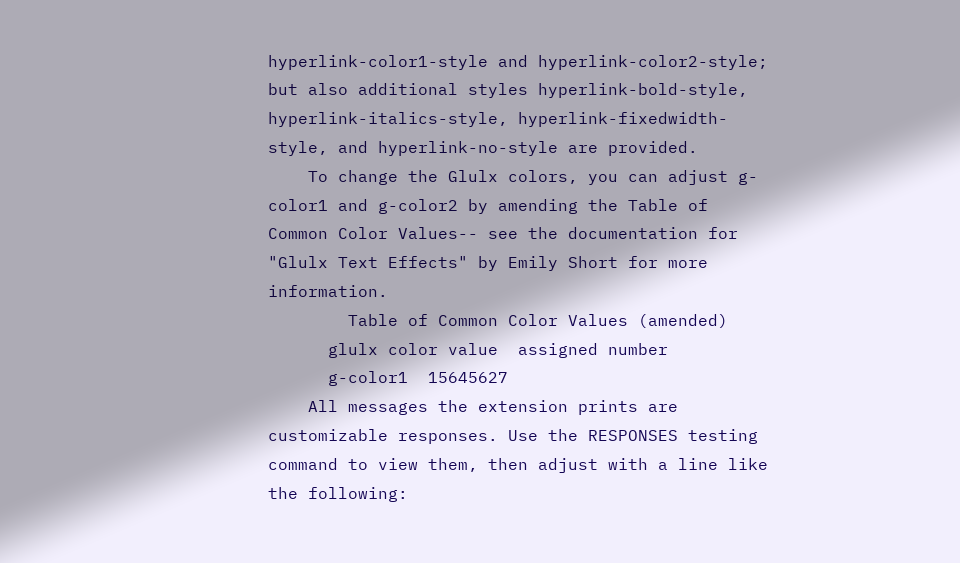hyperlink-color1-style and hyperlink-color2-style; but also additional styles hyperlink-bold-style, hyperlink-italics-style, hyperlink-fixedwidth-style, and hyperlink-no-style are provided.
    To change the Glulx colors, you can adjust g-color1 and g-color2 by amending the Table of Common Color Values-- see the documentation for "Glulx Text Effects" by Emily Short for more information.
        Table of Common Color Values (amended)
      glulx color value  assigned number
      g-color1  15645627
    All messages the extension prints are customizable responses. Use the RESPONSES testing command to view them, then adjust with a line like the following: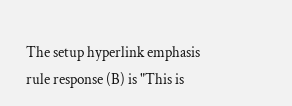The setup hyperlink emphasis rule response (B) is "This is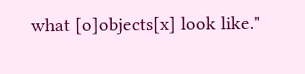what [o]objects[x] look like."